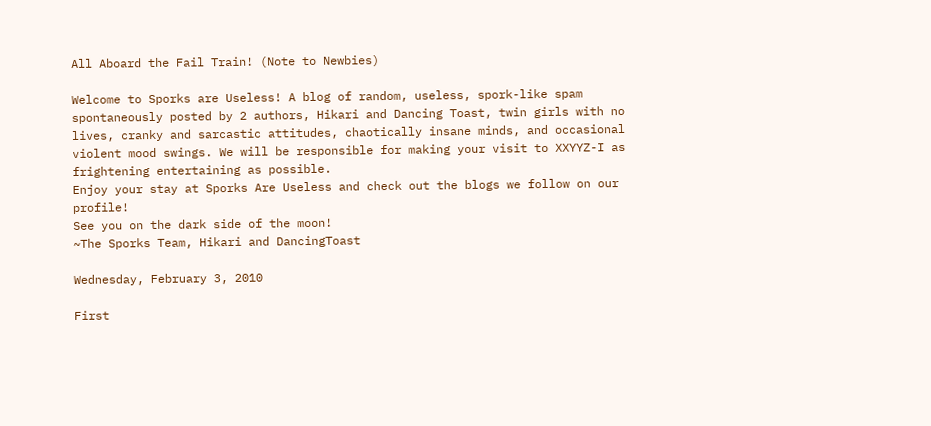All Aboard the Fail Train! (Note to Newbies)

Welcome to Sporks are Useless! A blog of random, useless, spork-like spam spontaneously posted by 2 authors, Hikari and Dancing Toast, twin girls with no lives, cranky and sarcastic attitudes, chaotically insane minds, and occasional violent mood swings. We will be responsible for making your visit to XXYYZ-I as frightening entertaining as possible.
Enjoy your stay at Sporks Are Useless and check out the blogs we follow on our profile!
See you on the dark side of the moon!
~The Sporks Team, Hikari and DancingToast

Wednesday, February 3, 2010

First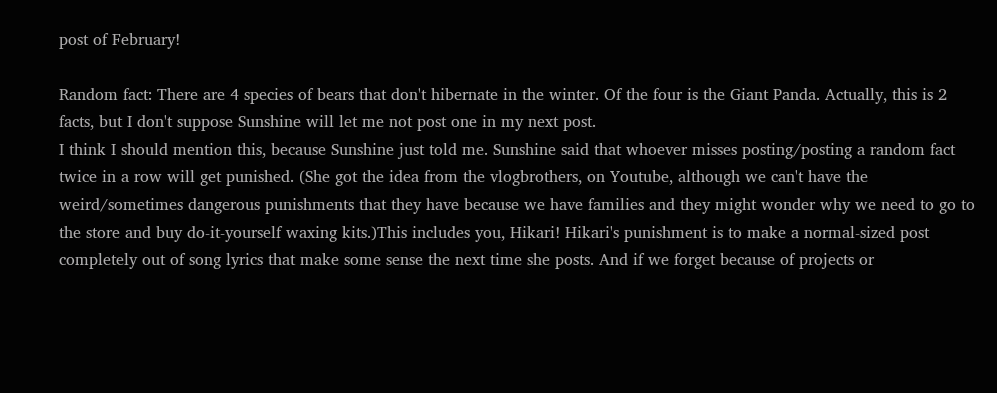post of February!

Random fact: There are 4 species of bears that don't hibernate in the winter. Of the four is the Giant Panda. Actually, this is 2 facts, but I don't suppose Sunshine will let me not post one in my next post.
I think I should mention this, because Sunshine just told me. Sunshine said that whoever misses posting/posting a random fact twice in a row will get punished. (She got the idea from the vlogbrothers, on Youtube, although we can't have the weird/sometimes dangerous punishments that they have because we have families and they might wonder why we need to go to the store and buy do-it-yourself waxing kits.)This includes you, Hikari! Hikari's punishment is to make a normal-sized post completely out of song lyrics that make some sense the next time she posts. And if we forget because of projects or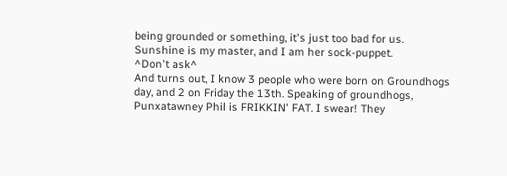being grounded or something, it's just too bad for us.
Sunshine is my master, and I am her sock-puppet.
^Don't ask^
And turns out, I know 3 people who were born on Groundhogs day, and 2 on Friday the 13th. Speaking of groundhogs, Punxatawney Phil is FRIKKIN' FAT. I swear! They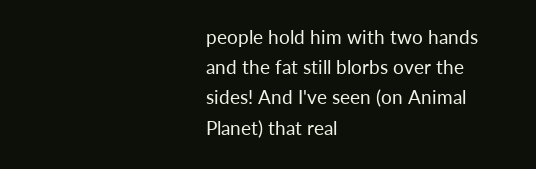people hold him with two hands and the fat still blorbs over the sides! And I've seen (on Animal Planet) that real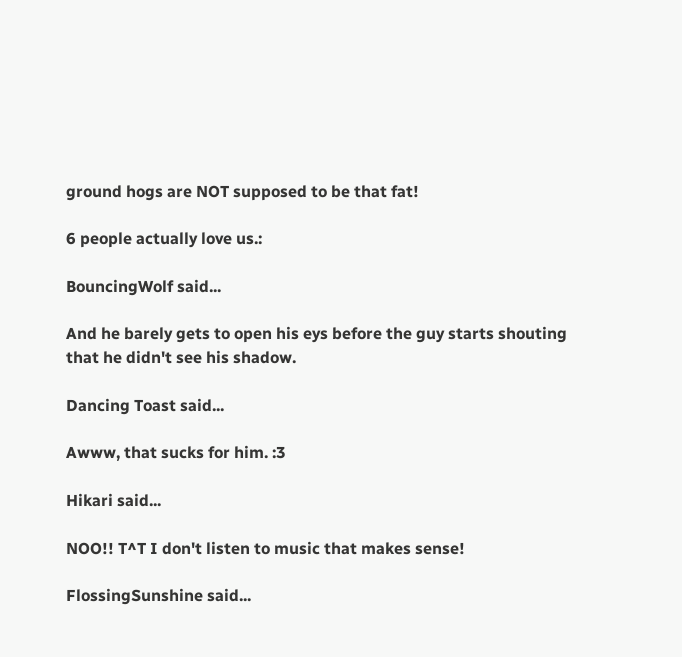ground hogs are NOT supposed to be that fat!

6 people actually love us.:

BouncingWolf said...

And he barely gets to open his eys before the guy starts shouting that he didn't see his shadow.

Dancing Toast said...

Awww, that sucks for him. :3

Hikari said...

NOO!! T^T I don't listen to music that makes sense!

FlossingSunshine said...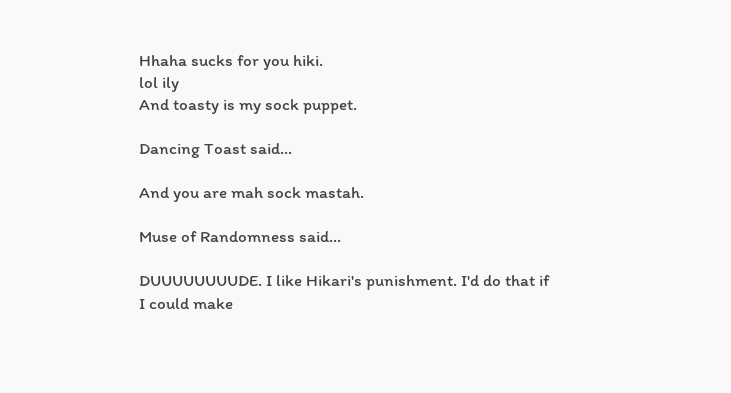Hhaha sucks for you hiki.
lol ily
And toasty is my sock puppet.

Dancing Toast said...

And you are mah sock mastah.

Muse of Randomness said...

DUUUUUUUUDE. I like Hikari's punishment. I'd do that if I could make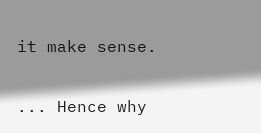it make sense.

... Hence why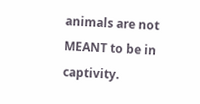animals are not MEANT to be in captivity.